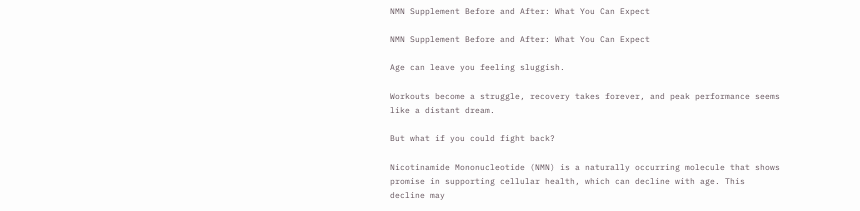NMN Supplement Before and After: What You Can Expect

NMN Supplement Before and After: What You Can Expect

Age can leave you feeling sluggish.

Workouts become a struggle, recovery takes forever, and peak performance seems like a distant dream.

But what if you could fight back?

Nicotinamide Mononucleotide (NMN) is a naturally occurring molecule that shows promise in supporting cellular health, which can decline with age. This decline may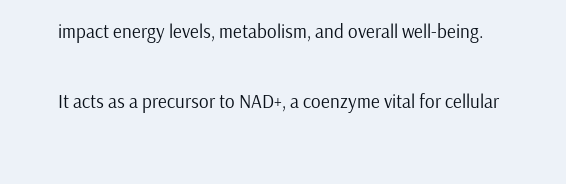impact energy levels, metabolism, and overall well-being.

It acts as a precursor to NAD+, a coenzyme vital for cellular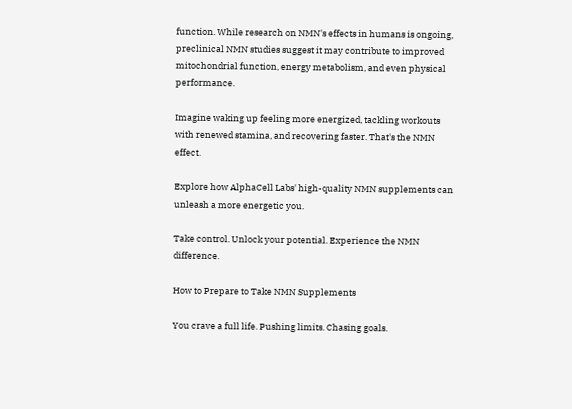function. While research on NMN's effects in humans is ongoing, preclinical NMN studies suggest it may contribute to improved mitochondrial function, energy metabolism, and even physical performance.

Imagine waking up feeling more energized, tackling workouts with renewed stamina, and recovering faster. That's the NMN effect.

Explore how AlphaCell Labs' high-quality NMN supplements can unleash a more energetic you.

Take control. Unlock your potential. Experience the NMN difference.

How to Prepare to Take NMN Supplements

You crave a full life. Pushing limits. Chasing goals.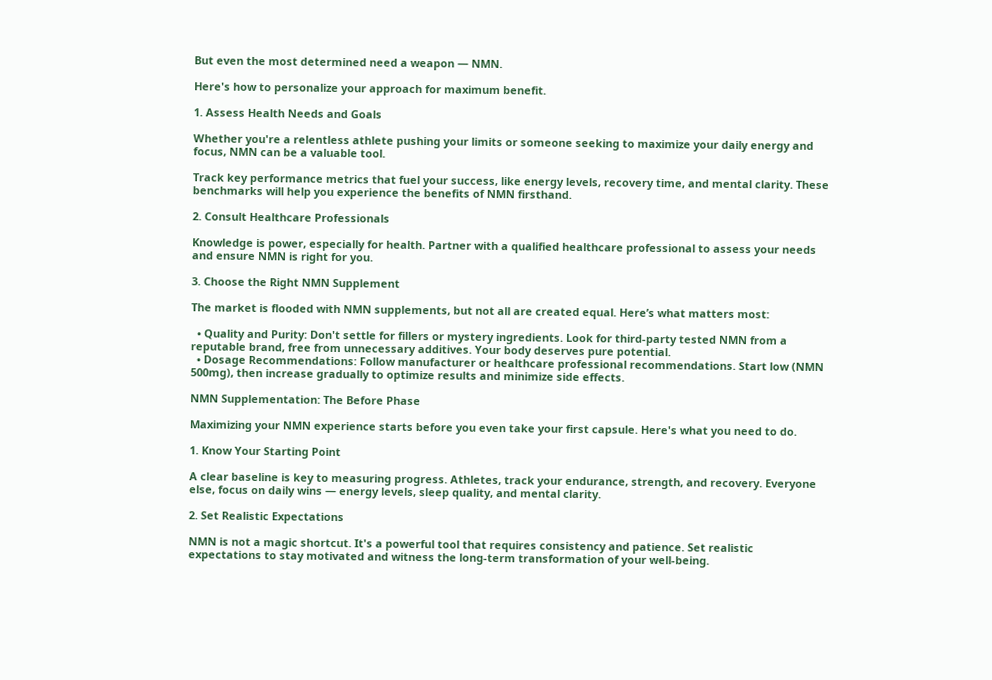But even the most determined need a weapon — NMN.

Here's how to personalize your approach for maximum benefit.

1. Assess Health Needs and Goals

Whether you're a relentless athlete pushing your limits or someone seeking to maximize your daily energy and focus, NMN can be a valuable tool.

Track key performance metrics that fuel your success, like energy levels, recovery time, and mental clarity. These benchmarks will help you experience the benefits of NMN firsthand.

2. Consult Healthcare Professionals

Knowledge is power, especially for health. Partner with a qualified healthcare professional to assess your needs and ensure NMN is right for you.

3. Choose the Right NMN Supplement

The market is flooded with NMN supplements, but not all are created equal. Here’s what matters most:

  • Quality and Purity: Don't settle for fillers or mystery ingredients. Look for third-party tested NMN from a reputable brand, free from unnecessary additives. Your body deserves pure potential.
  • Dosage Recommendations: Follow manufacturer or healthcare professional recommendations. Start low (NMN 500mg), then increase gradually to optimize results and minimize side effects.

NMN Supplementation: The Before Phase

Maximizing your NMN experience starts before you even take your first capsule. Here's what you need to do.

1. Know Your Starting Point

A clear baseline is key to measuring progress. Athletes, track your endurance, strength, and recovery. Everyone else, focus on daily wins — energy levels, sleep quality, and mental clarity.

2. Set Realistic Expectations

NMN is not a magic shortcut. It's a powerful tool that requires consistency and patience. Set realistic expectations to stay motivated and witness the long-term transformation of your well-being.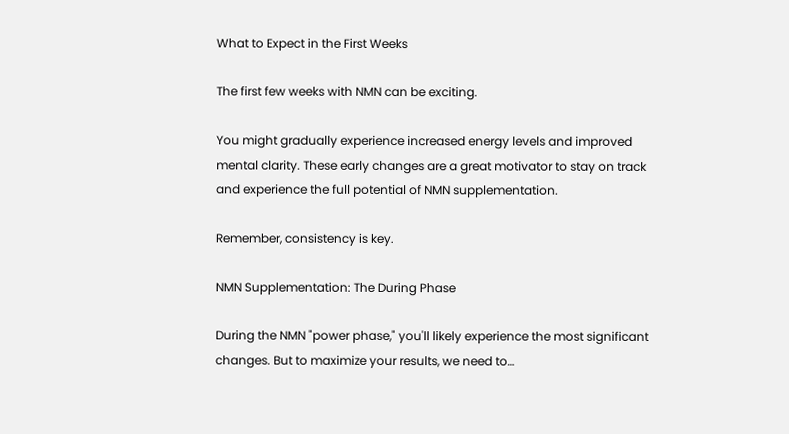What to Expect in the First Weeks

The first few weeks with NMN can be exciting.

You might gradually experience increased energy levels and improved mental clarity. These early changes are a great motivator to stay on track and experience the full potential of NMN supplementation.

Remember, consistency is key.

NMN Supplementation: The During Phase

During the NMN "power phase," you'll likely experience the most significant changes. But to maximize your results, we need to…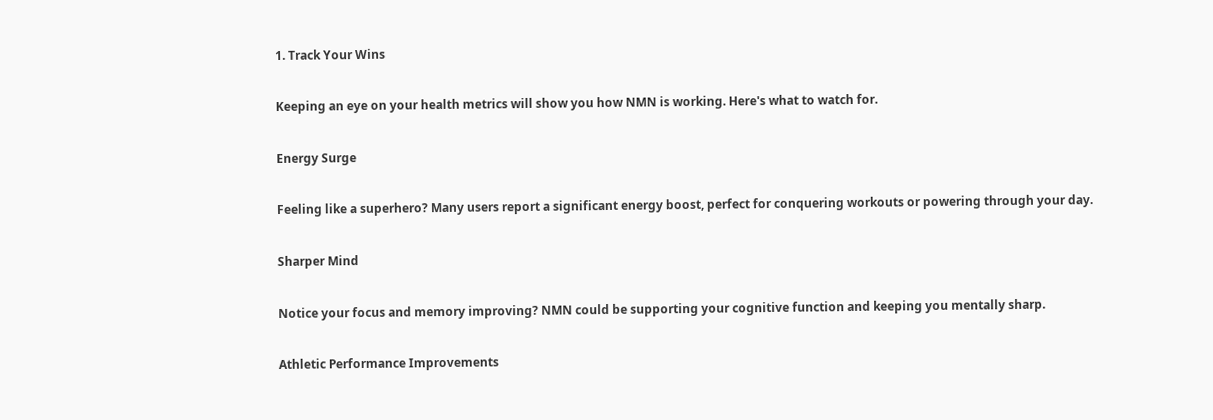1. Track Your Wins

Keeping an eye on your health metrics will show you how NMN is working. Here's what to watch for.

Energy Surge

Feeling like a superhero? Many users report a significant energy boost, perfect for conquering workouts or powering through your day.

Sharper Mind

Notice your focus and memory improving? NMN could be supporting your cognitive function and keeping you mentally sharp.

Athletic Performance Improvements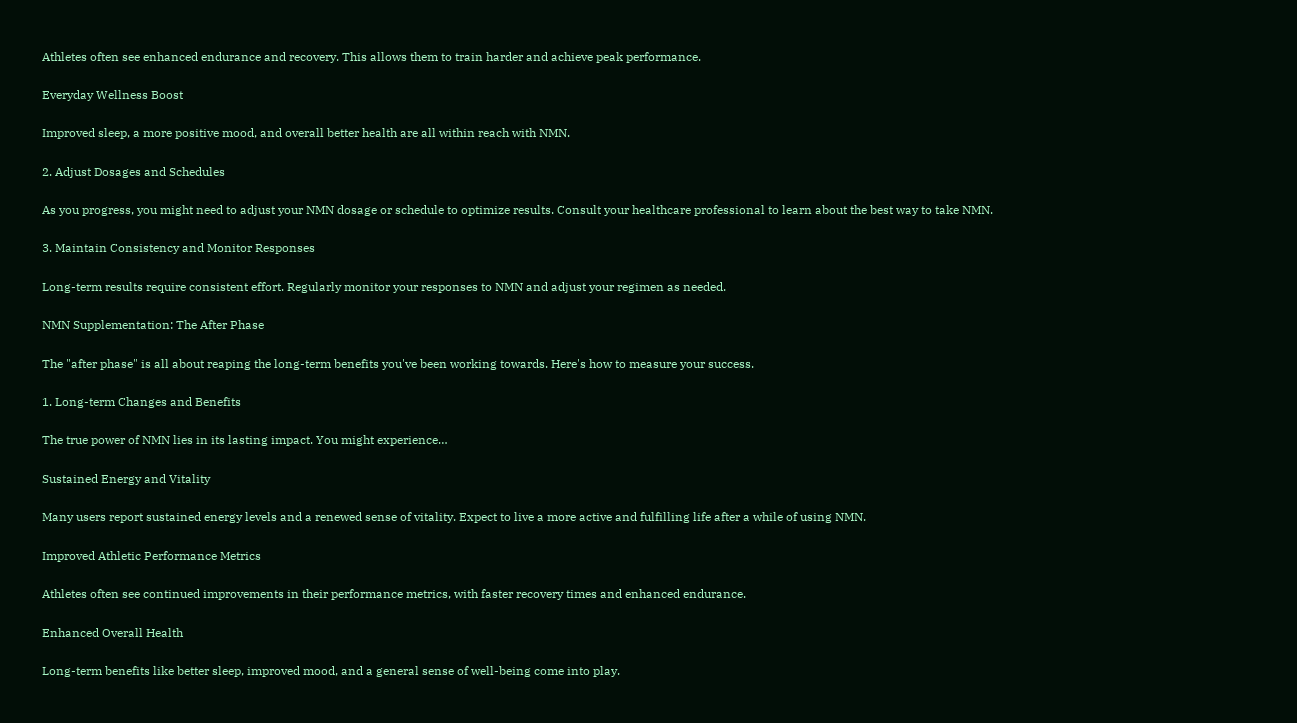Athletes often see enhanced endurance and recovery. This allows them to train harder and achieve peak performance.

Everyday Wellness Boost

Improved sleep, a more positive mood, and overall better health are all within reach with NMN.

2. Adjust Dosages and Schedules

As you progress, you might need to adjust your NMN dosage or schedule to optimize results. Consult your healthcare professional to learn about the best way to take NMN.

3. Maintain Consistency and Monitor Responses

Long-term results require consistent effort. Regularly monitor your responses to NMN and adjust your regimen as needed.

NMN Supplementation: The After Phase

The "after phase" is all about reaping the long-term benefits you've been working towards. Here's how to measure your success.

1. Long-term Changes and Benefits

The true power of NMN lies in its lasting impact. You might experience…

Sustained Energy and Vitality

Many users report sustained energy levels and a renewed sense of vitality. Expect to live a more active and fulfilling life after a while of using NMN.

Improved Athletic Performance Metrics

Athletes often see continued improvements in their performance metrics, with faster recovery times and enhanced endurance.

Enhanced Overall Health

Long-term benefits like better sleep, improved mood, and a general sense of well-being come into play.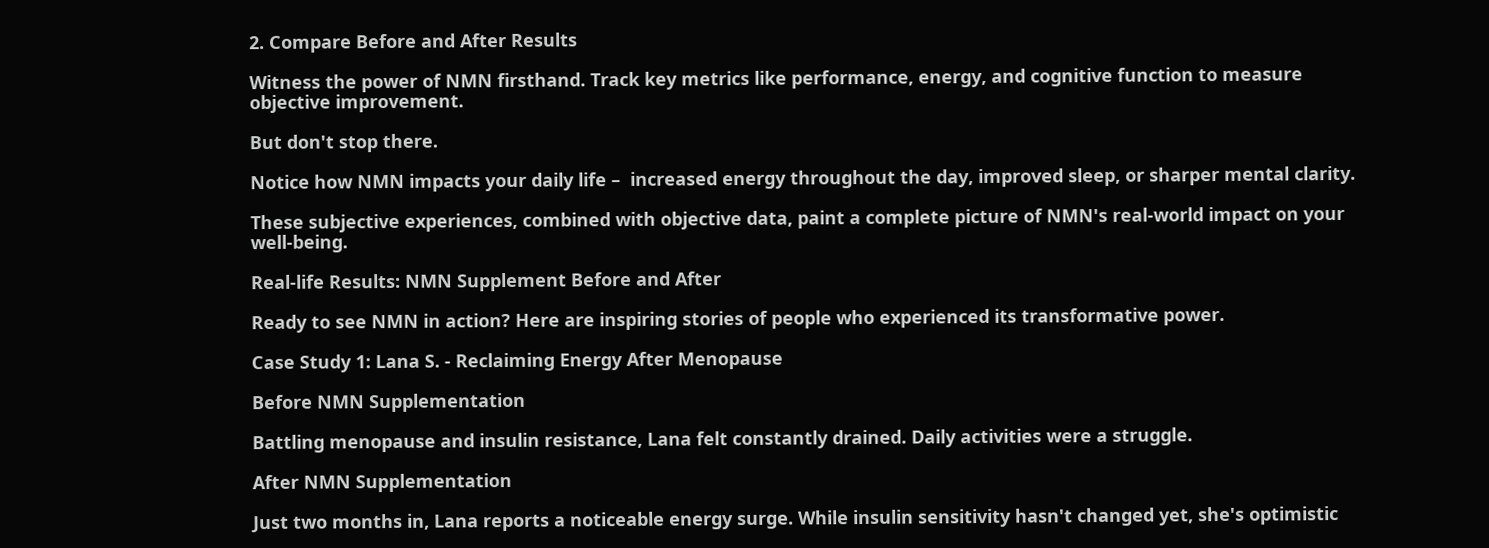2. Compare Before and After Results

Witness the power of NMN firsthand. Track key metrics like performance, energy, and cognitive function to measure objective improvement.

But don't stop there.

Notice how NMN impacts your daily life –  increased energy throughout the day, improved sleep, or sharper mental clarity.

These subjective experiences, combined with objective data, paint a complete picture of NMN's real-world impact on your well-being.

Real-life Results: NMN Supplement Before and After

Ready to see NMN in action? Here are inspiring stories of people who experienced its transformative power.

Case Study 1: Lana S. - Reclaiming Energy After Menopause

Before NMN Supplementation

Battling menopause and insulin resistance, Lana felt constantly drained. Daily activities were a struggle.

After NMN Supplementation

Just two months in, Lana reports a noticeable energy surge. While insulin sensitivity hasn't changed yet, she's optimistic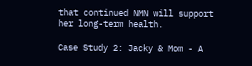that continued NMN will support her long-term health.

Case Study 2: Jacky & Mom - A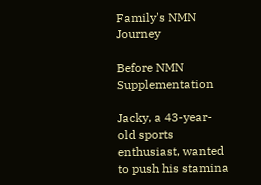Family's NMN Journey

Before NMN Supplementation

Jacky, a 43-year-old sports enthusiast, wanted to push his stamina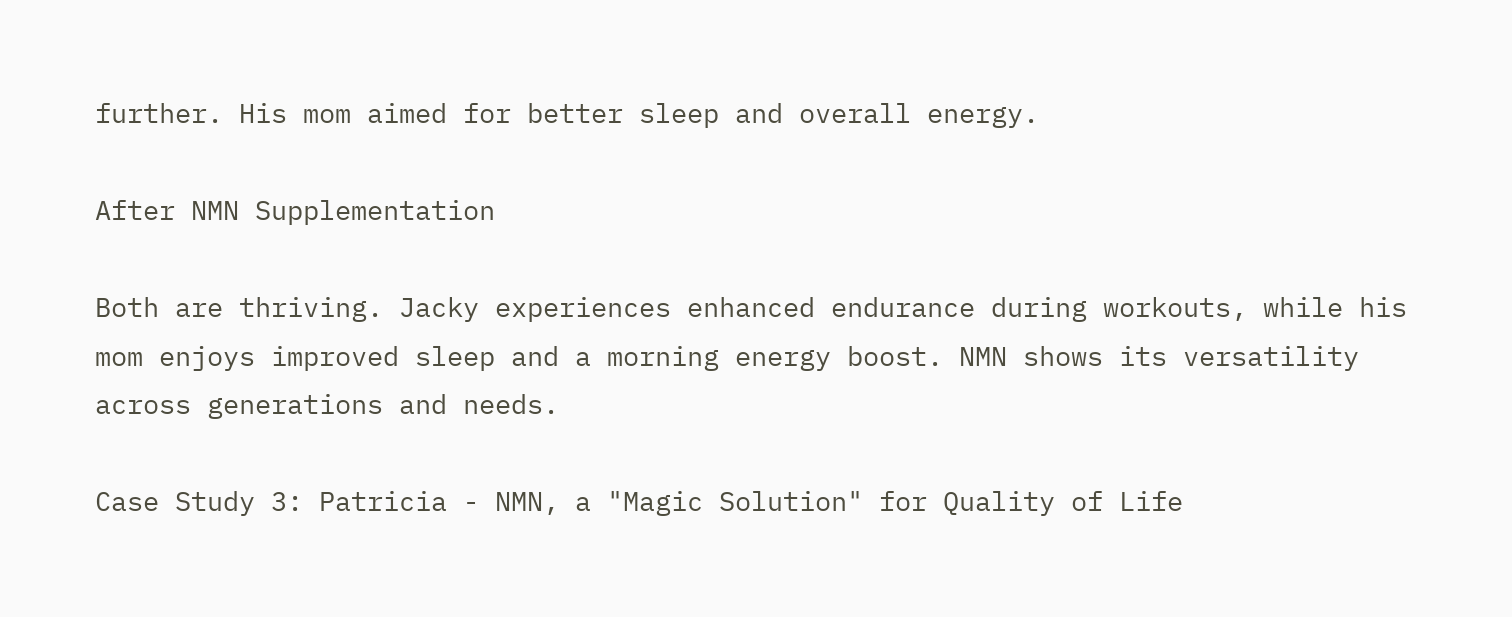further. His mom aimed for better sleep and overall energy.

After NMN Supplementation

Both are thriving. Jacky experiences enhanced endurance during workouts, while his mom enjoys improved sleep and a morning energy boost. NMN shows its versatility across generations and needs.

Case Study 3: Patricia - NMN, a "Magic Solution" for Quality of Life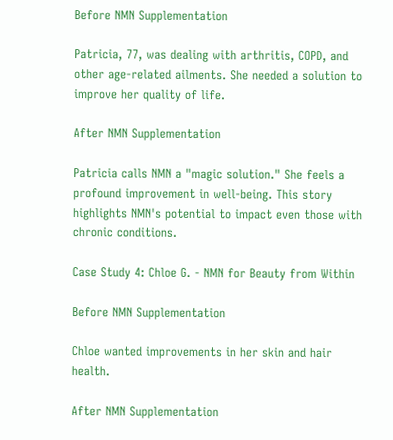Before NMN Supplementation

Patricia, 77, was dealing with arthritis, COPD, and other age-related ailments. She needed a solution to improve her quality of life.

After NMN Supplementation

Patricia calls NMN a "magic solution." She feels a profound improvement in well-being. This story highlights NMN's potential to impact even those with chronic conditions.

Case Study 4: Chloe G. - NMN for Beauty from Within

Before NMN Supplementation

Chloe wanted improvements in her skin and hair health.

After NMN Supplementation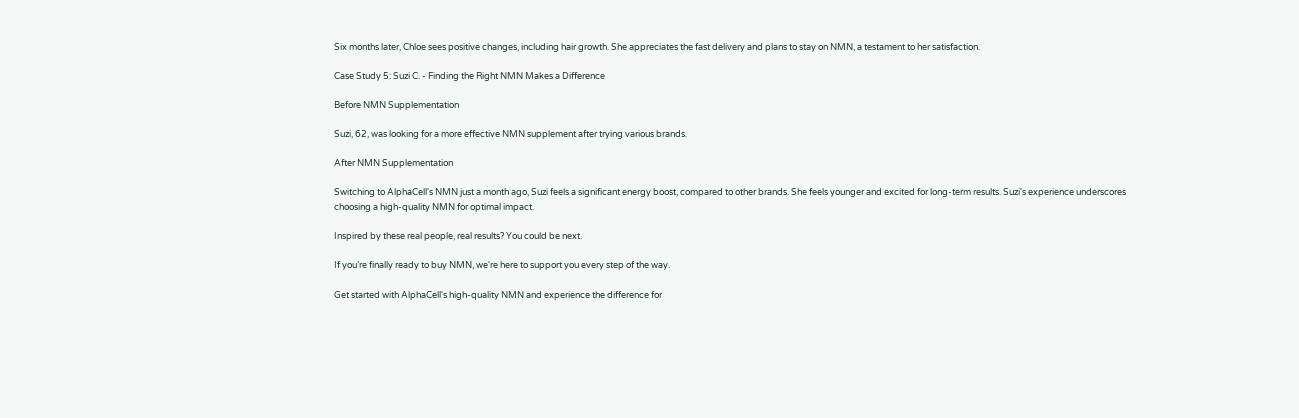Six months later, Chloe sees positive changes, including hair growth. She appreciates the fast delivery and plans to stay on NMN, a testament to her satisfaction.

Case Study 5: Suzi C. - Finding the Right NMN Makes a Difference

Before NMN Supplementation

Suzi, 62, was looking for a more effective NMN supplement after trying various brands.

After NMN Supplementation

Switching to AlphaCell's NMN just a month ago, Suzi feels a significant energy boost, compared to other brands. She feels younger and excited for long-term results. Suzi's experience underscores choosing a high-quality NMN for optimal impact.

Inspired by these real people, real results? You could be next.

If you’re finally ready to buy NMN, we're here to support you every step of the way.

Get started with AlphaCell's high-quality NMN and experience the difference for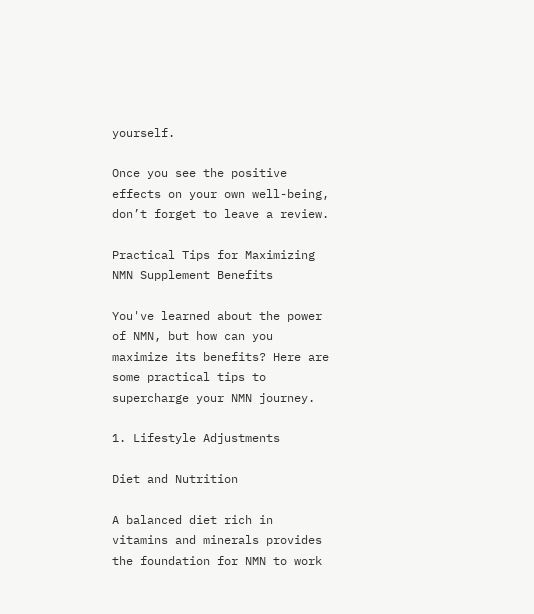yourself.

Once you see the positive effects on your own well-being, don’t forget to leave a review.

Practical Tips for Maximizing NMN Supplement Benefits

You've learned about the power of NMN, but how can you maximize its benefits? Here are some practical tips to supercharge your NMN journey.

1. Lifestyle Adjustments

Diet and Nutrition

A balanced diet rich in vitamins and minerals provides the foundation for NMN to work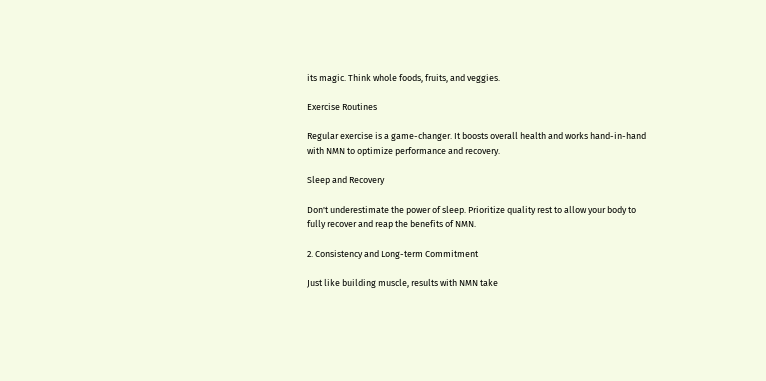its magic. Think whole foods, fruits, and veggies.

Exercise Routines

Regular exercise is a game-changer. It boosts overall health and works hand-in-hand with NMN to optimize performance and recovery.

Sleep and Recovery

Don't underestimate the power of sleep. Prioritize quality rest to allow your body to fully recover and reap the benefits of NMN.

2. Consistency and Long-term Commitment

Just like building muscle, results with NMN take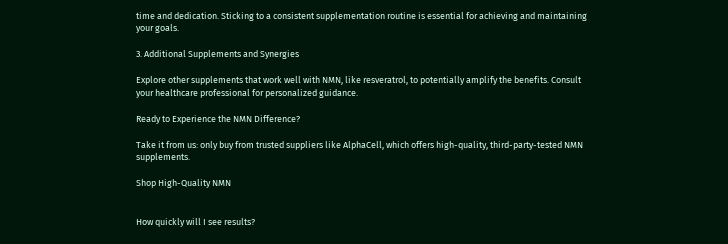time and dedication. Sticking to a consistent supplementation routine is essential for achieving and maintaining your goals.

3. Additional Supplements and Synergies

Explore other supplements that work well with NMN, like resveratrol, to potentially amplify the benefits. Consult your healthcare professional for personalized guidance.

Ready to Experience the NMN Difference?

Take it from us: only buy from trusted suppliers like AlphaCell, which offers high-quality, third-party-tested NMN supplements.

Shop High-Quality NMN


How quickly will I see results?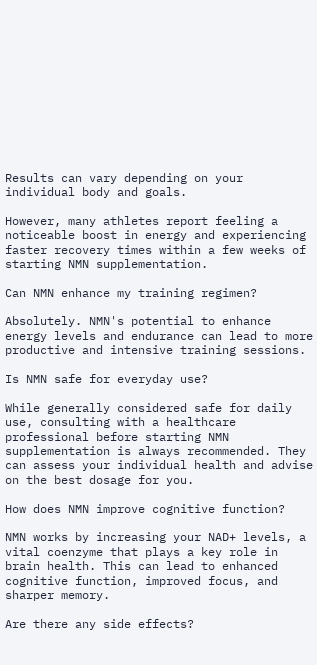Results can vary depending on your individual body and goals.

However, many athletes report feeling a noticeable boost in energy and experiencing faster recovery times within a few weeks of starting NMN supplementation.

Can NMN enhance my training regimen?

Absolutely. NMN's potential to enhance energy levels and endurance can lead to more productive and intensive training sessions.

Is NMN safe for everyday use?

While generally considered safe for daily use, consulting with a healthcare professional before starting NMN supplementation is always recommended. They can assess your individual health and advise on the best dosage for you.

How does NMN improve cognitive function?

NMN works by increasing your NAD+ levels, a vital coenzyme that plays a key role in brain health. This can lead to enhanced cognitive function, improved focus, and sharper memory.

Are there any side effects?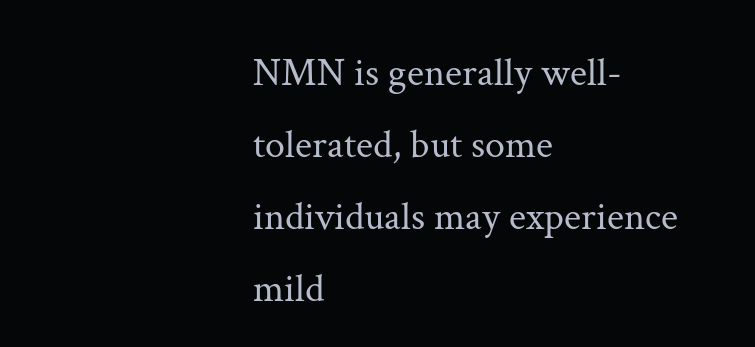NMN is generally well-tolerated, but some individuals may experience mild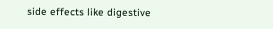side effects like digestive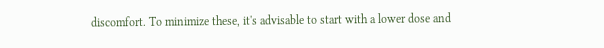discomfort. To minimize these, it's advisable to start with a lower dose and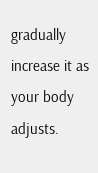gradually increase it as your body adjusts.